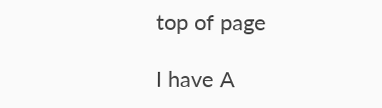top of page

I have A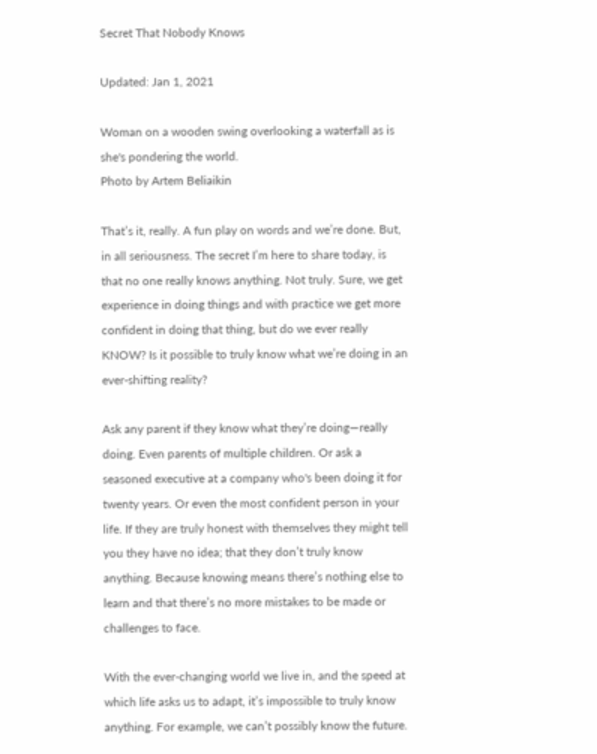Secret That Nobody Knows

Updated: Jan 1, 2021

Woman on a wooden swing overlooking a waterfall as is she's pondering the world.
Photo by Artem Beliaikin

That’s it, really. A fun play on words and we’re done. But, in all seriousness. The secret I’m here to share today, is that no one really knows anything. Not truly. Sure, we get experience in doing things and with practice we get more confident in doing that thing, but do we ever really KNOW? Is it possible to truly know what we’re doing in an ever-shifting reality?

Ask any parent if they know what they’re doing—really doing. Even parents of multiple children. Or ask a seasoned executive at a company who's been doing it for twenty years. Or even the most confident person in your life. If they are truly honest with themselves they might tell you they have no idea; that they don’t truly know anything. Because knowing means there’s nothing else to learn and that there’s no more mistakes to be made or challenges to face.

With the ever-changing world we live in, and the speed at which life asks us to adapt, it’s impossible to truly know anything. For example, we can’t possibly know the future.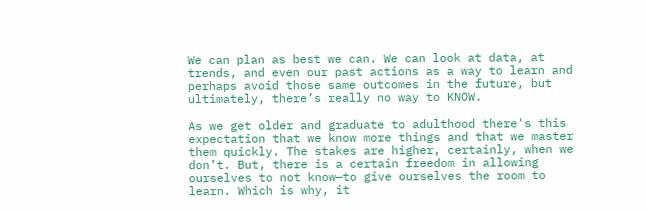We can plan as best we can. We can look at data, at trends, and even our past actions as a way to learn and perhaps avoid those same outcomes in the future, but ultimately, there’s really no way to KNOW.

As we get older and graduate to adulthood there's this expectation that we know more things and that we master them quickly. The stakes are higher, certainly, when we don’t. But, there is a certain freedom in allowing ourselves to not know—to give ourselves the room to learn. Which is why, it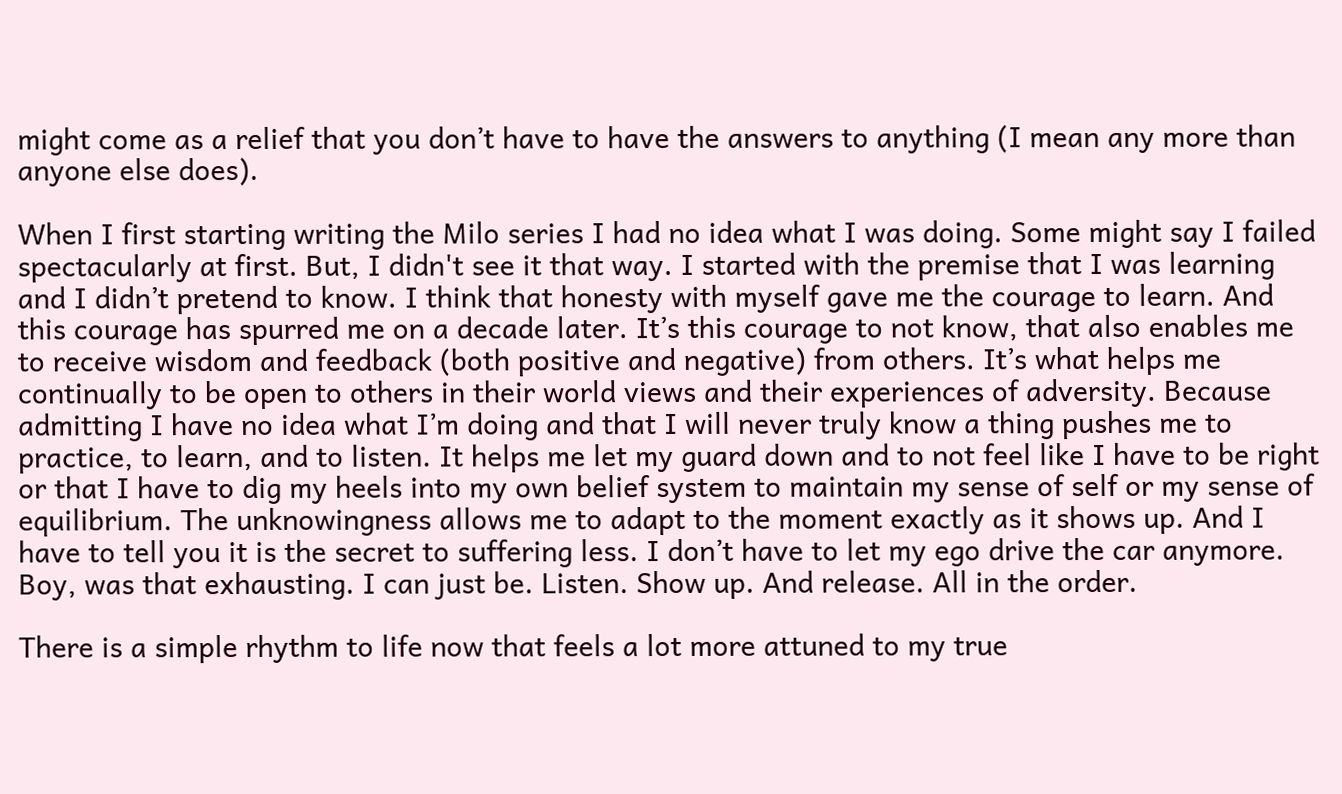might come as a relief that you don’t have to have the answers to anything (I mean any more than anyone else does).

When I first starting writing the Milo series I had no idea what I was doing. Some might say I failed spectacularly at first. But, I didn't see it that way. I started with the premise that I was learning and I didn’t pretend to know. I think that honesty with myself gave me the courage to learn. And this courage has spurred me on a decade later. It’s this courage to not know, that also enables me to receive wisdom and feedback (both positive and negative) from others. It’s what helps me continually to be open to others in their world views and their experiences of adversity. Because admitting I have no idea what I’m doing and that I will never truly know a thing pushes me to practice, to learn, and to listen. It helps me let my guard down and to not feel like I have to be right or that I have to dig my heels into my own belief system to maintain my sense of self or my sense of equilibrium. The unknowingness allows me to adapt to the moment exactly as it shows up. And I have to tell you it is the secret to suffering less. I don’t have to let my ego drive the car anymore. Boy, was that exhausting. I can just be. Listen. Show up. And release. All in the order.

There is a simple rhythm to life now that feels a lot more attuned to my true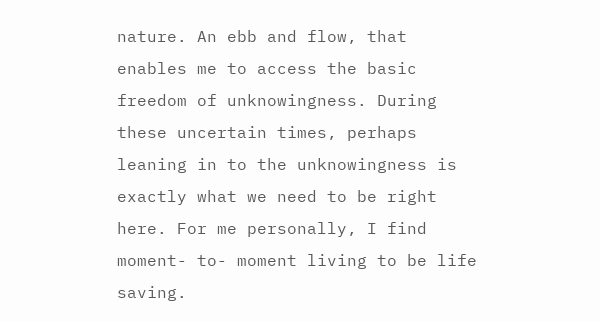nature. An ebb and flow, that enables me to access the basic freedom of unknowingness. During these uncertain times, perhaps leaning in to the unknowingness is exactly what we need to be right here. For me personally, I find moment- to- moment living to be life saving.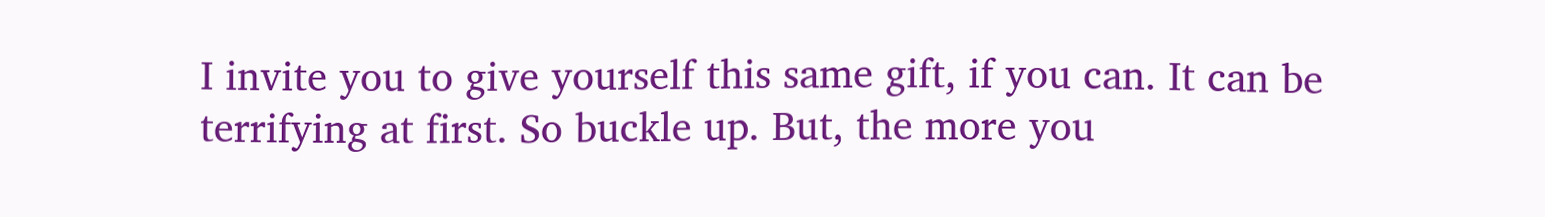I invite you to give yourself this same gift, if you can. It can be terrifying at first. So buckle up. But, the more you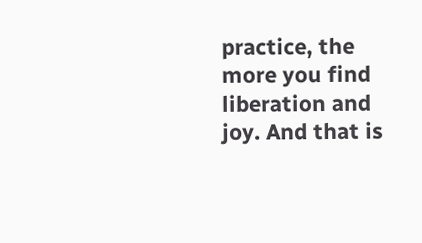practice, the more you find liberation and joy. And that is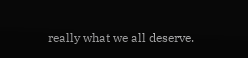really what we all deserve.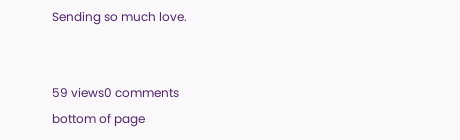Sending so much love.


59 views0 comments
bottom of page